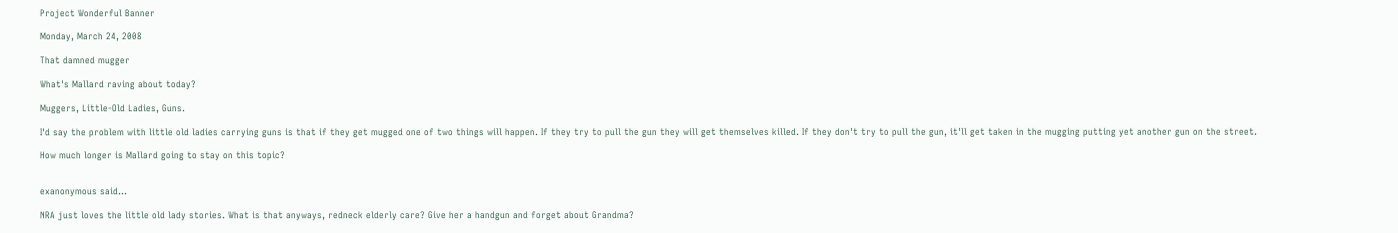Project Wonderful Banner

Monday, March 24, 2008

That damned mugger

What's Mallard raving about today?

Muggers, Little-Old Ladies, Guns.

I'd say the problem with little old ladies carrying guns is that if they get mugged one of two things will happen. If they try to pull the gun they will get themselves killed. If they don't try to pull the gun, it'll get taken in the mugging putting yet another gun on the street.

How much longer is Mallard going to stay on this topic?


exanonymous said...

NRA just loves the little old lady stories. What is that anyways, redneck elderly care? Give her a handgun and forget about Grandma?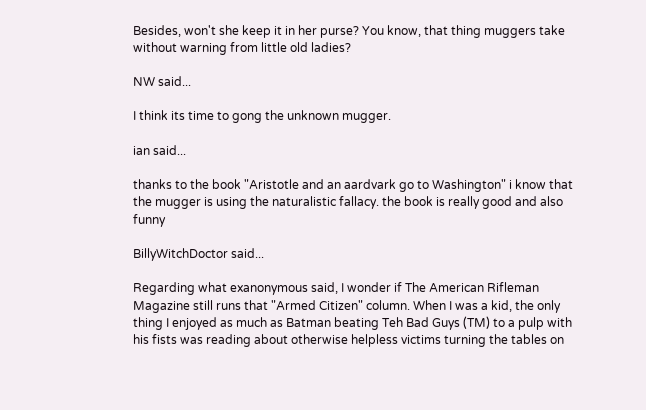Besides, won't she keep it in her purse? You know, that thing muggers take without warning from little old ladies?

NW said...

I think its time to gong the unknown mugger.

ian said...

thanks to the book "Aristotle and an aardvark go to Washington" i know that the mugger is using the naturalistic fallacy. the book is really good and also funny

BillyWitchDoctor said...

Regarding what exanonymous said, I wonder if The American Rifleman Magazine still runs that "Armed Citizen" column. When I was a kid, the only thing I enjoyed as much as Batman beating Teh Bad Guys (TM) to a pulp with his fists was reading about otherwise helpless victims turning the tables on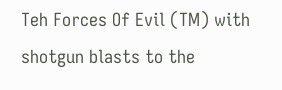Teh Forces Of Evil (TM) with shotgun blasts to the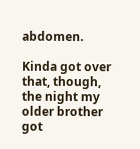abdomen.

Kinda got over that, though, the night my older brother got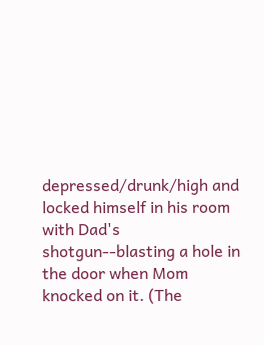depressed/drunk/high and locked himself in his room with Dad's shotgun--blasting a hole in the door when Mom knocked on it. (The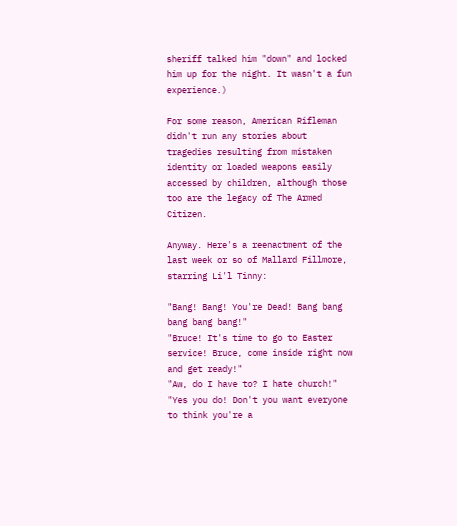sheriff talked him "down" and locked him up for the night. It wasn't a fun experience.)

For some reason, American Rifleman didn't run any stories about tragedies resulting from mistaken identity or loaded weapons easily accessed by children, although those too are the legacy of The Armed Citizen.

Anyway. Here's a reenactment of the last week or so of Mallard Fillmore, starring Li'l Tinny:

"Bang! Bang! You're Dead! Bang bang bang bang bang!"
"Bruce! It's time to go to Easter service! Bruce, come inside right now and get ready!"
"Aw, do I have to? I hate church!"
"Yes you do! Don't you want everyone to think you're a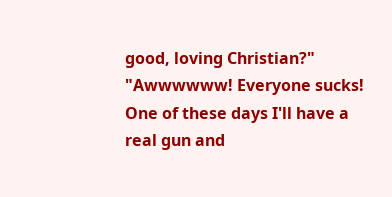good, loving Christian?"
"Awwwwww! Everyone sucks! One of these days I'll have a real gun and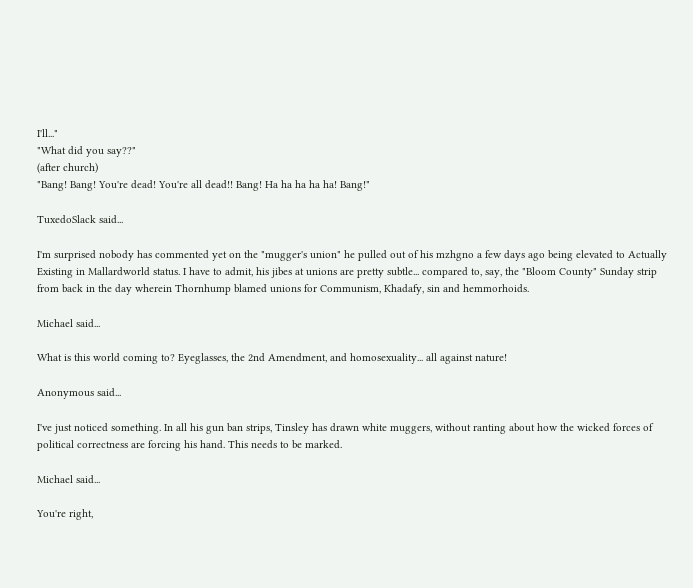I'll..."
"What did you say??"
(after church)
"Bang! Bang! You're dead! You're all dead!! Bang! Ha ha ha ha ha! Bang!"

TuxedoSlack said...

I'm surprised nobody has commented yet on the "mugger's union" he pulled out of his mzhgno a few days ago being elevated to Actually Existing in Mallardworld status. I have to admit, his jibes at unions are pretty subtle... compared to, say, the "Bloom County" Sunday strip from back in the day wherein Thornhump blamed unions for Communism, Khadafy, sin and hemmorhoids.

Michael said...

What is this world coming to? Eyeglasses, the 2nd Amendment, and homosexuality... all against nature!

Anonymous said...

I've just noticed something. In all his gun ban strips, Tinsley has drawn white muggers, without ranting about how the wicked forces of political correctness are forcing his hand. This needs to be marked.

Michael said...

You're right,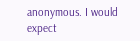anonymous. I would expect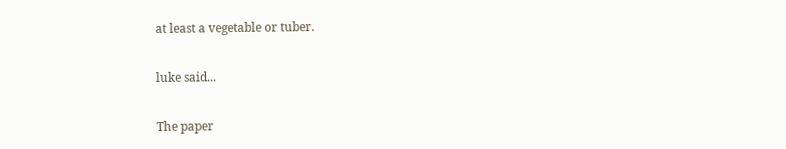at least a vegetable or tuber.

luke said...

The paper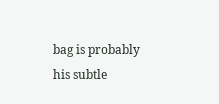bag is probably his subtle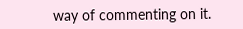way of commenting on it.